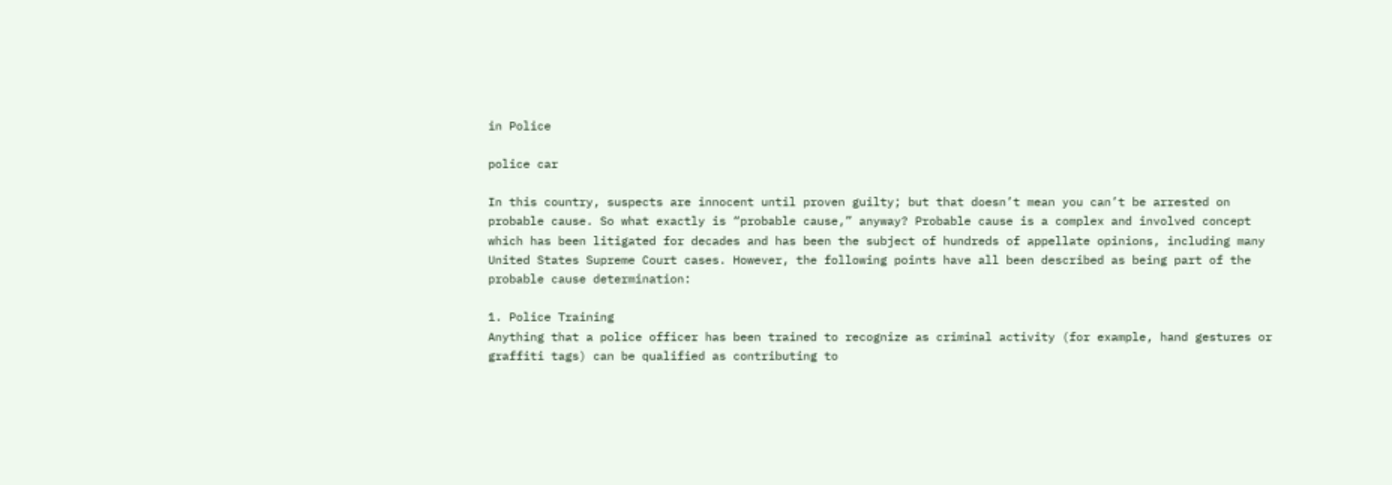in Police

police car

In this country, suspects are innocent until proven guilty; but that doesn’t mean you can’t be arrested on probable cause. So what exactly is “probable cause,” anyway? Probable cause is a complex and involved concept which has been litigated for decades and has been the subject of hundreds of appellate opinions, including many United States Supreme Court cases. However, the following points have all been described as being part of the probable cause determination:

1. Police Training
Anything that a police officer has been trained to recognize as criminal activity (for example, hand gestures or graffiti tags) can be qualified as contributing to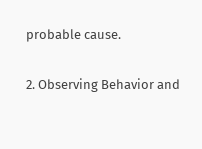probable cause.

2. Observing Behavior and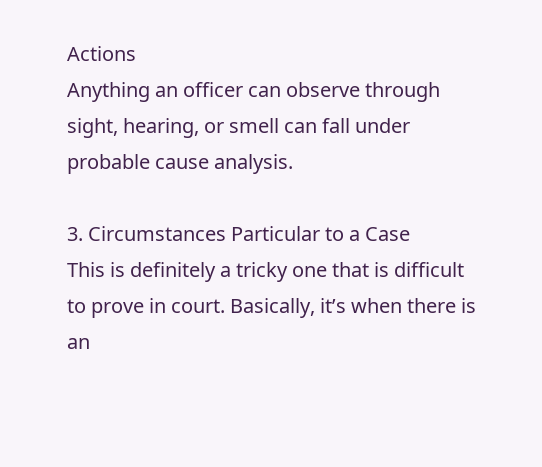Actions
Anything an officer can observe through sight, hearing, or smell can fall under probable cause analysis.

3. Circumstances Particular to a Case
This is definitely a tricky one that is difficult to prove in court. Basically, it’s when there is an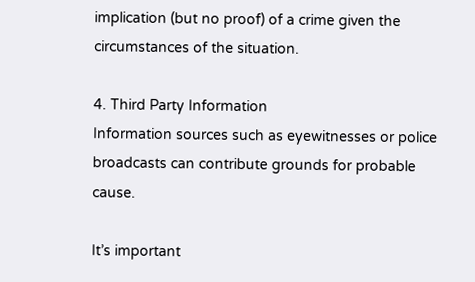implication (but no proof) of a crime given the circumstances of the situation.

4. Third Party Information
Information sources such as eyewitnesses or police broadcasts can contribute grounds for probable cause.

It’s important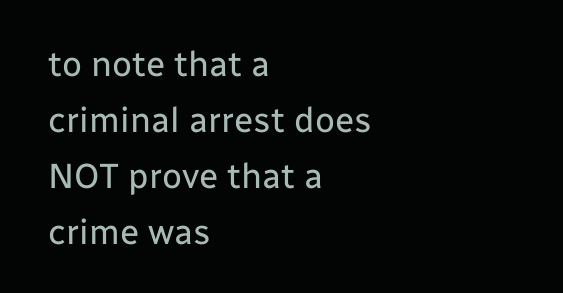to note that a criminal arrest does NOT prove that a crime was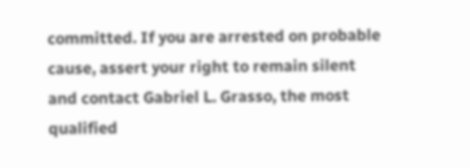committed. If you are arrested on probable cause, assert your right to remain silent and contact Gabriel L. Grasso, the most qualified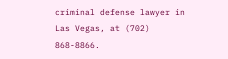criminal defense lawyer in Las Vegas, at (702) 868-8866.